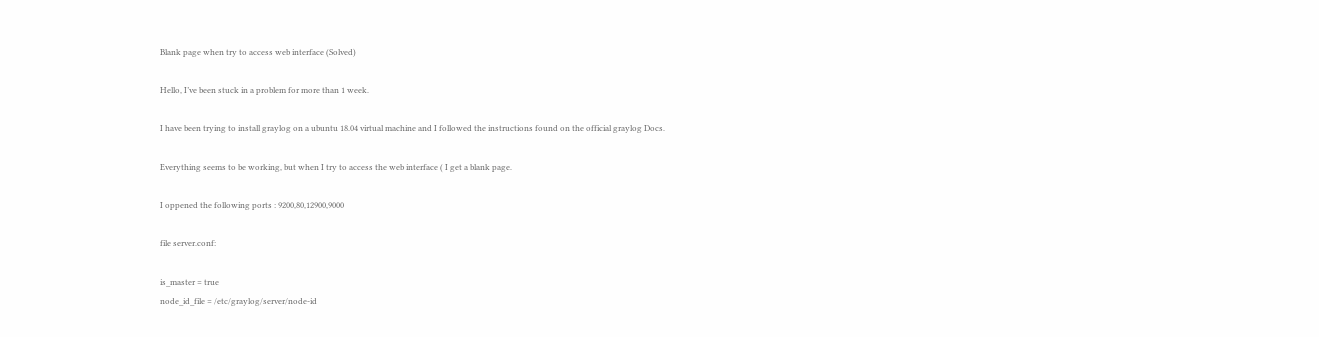Blank page when try to access web interface (Solved)

Hello, I’ve been stuck in a problem for more than 1 week.

I have been trying to install graylog on a ubuntu 18.04 virtual machine and I followed the instructions found on the official graylog Docs.

Everything seems to be working, but when I try to access the web interface ( I get a blank page.

I oppened the following ports : 9200,80,12900,9000

file server.conf:

is_master = true
node_id_file = /etc/graylog/server/node-id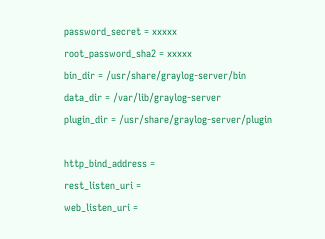password_secret = xxxxx
root_password_sha2 = xxxxx
bin_dir = /usr/share/graylog-server/bin
data_dir = /var/lib/graylog-server
plugin_dir = /usr/share/graylog-server/plugin

http_bind_address =
rest_listen_uri =
web_listen_uri =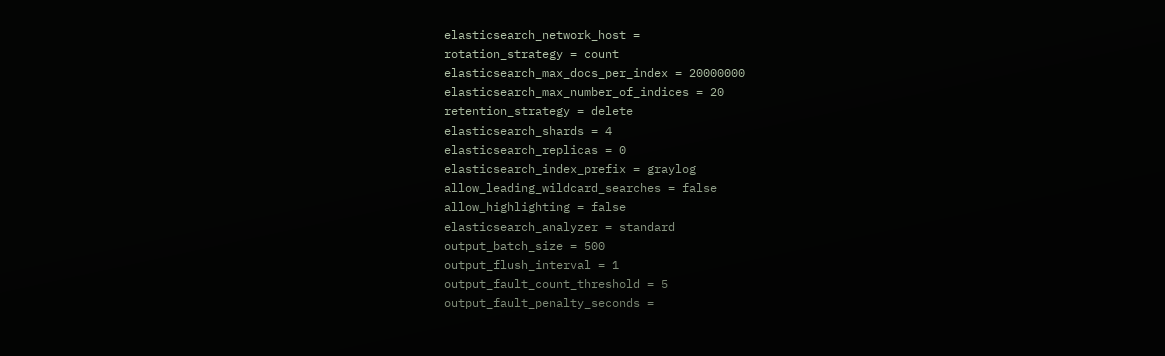elasticsearch_network_host =
rotation_strategy = count
elasticsearch_max_docs_per_index = 20000000
elasticsearch_max_number_of_indices = 20
retention_strategy = delete
elasticsearch_shards = 4
elasticsearch_replicas = 0
elasticsearch_index_prefix = graylog
allow_leading_wildcard_searches = false
allow_highlighting = false
elasticsearch_analyzer = standard
output_batch_size = 500
output_flush_interval = 1
output_fault_count_threshold = 5
output_fault_penalty_seconds =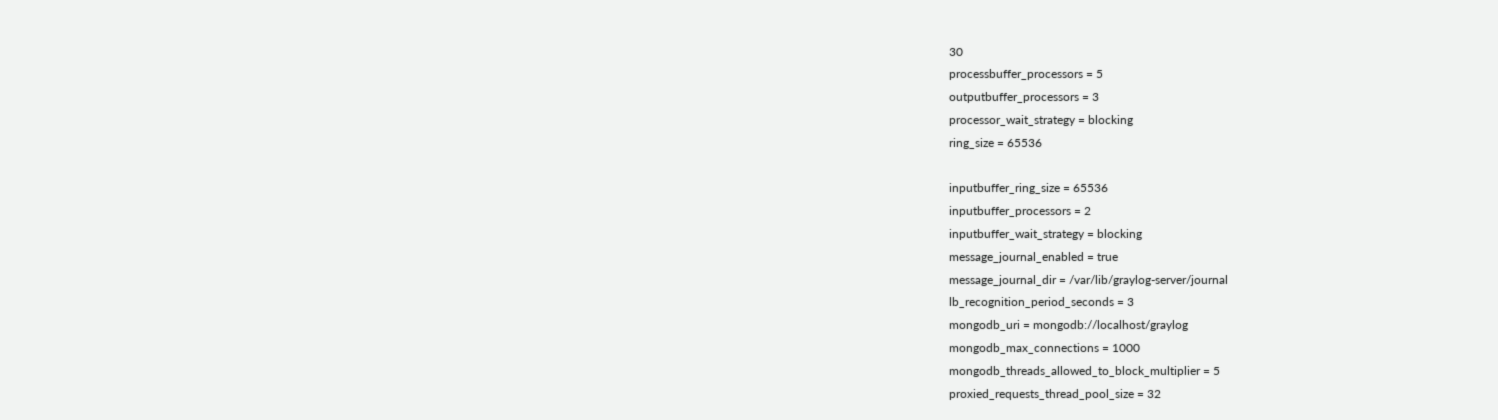30
processbuffer_processors = 5
outputbuffer_processors = 3
processor_wait_strategy = blocking
ring_size = 65536

inputbuffer_ring_size = 65536
inputbuffer_processors = 2
inputbuffer_wait_strategy = blocking
message_journal_enabled = true
message_journal_dir = /var/lib/graylog-server/journal
lb_recognition_period_seconds = 3
mongodb_uri = mongodb://localhost/graylog
mongodb_max_connections = 1000
mongodb_threads_allowed_to_block_multiplier = 5
proxied_requests_thread_pool_size = 32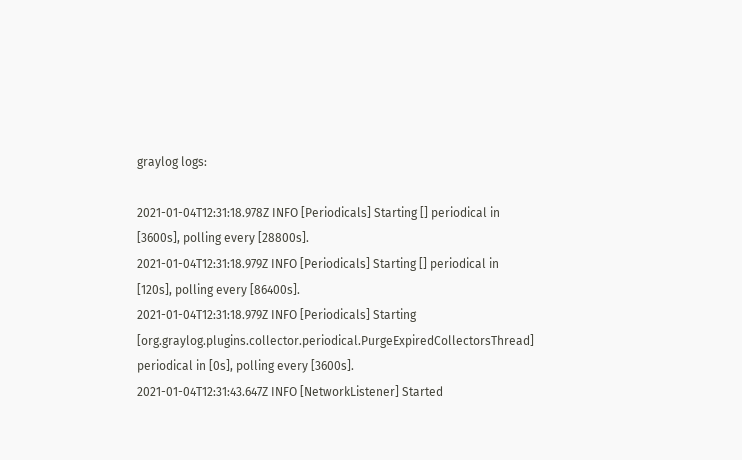graylog logs:

2021-01-04T12:31:18.978Z INFO [Periodicals] Starting [] periodical in [3600s], polling every [28800s].
2021-01-04T12:31:18.979Z INFO [Periodicals] Starting [] periodical in [120s], polling every [86400s].
2021-01-04T12:31:18.979Z INFO [Periodicals] Starting [org.graylog.plugins.collector.periodical.PurgeExpiredCollectorsThread] periodical in [0s], polling every [3600s].
2021-01-04T12:31:43.647Z INFO [NetworkListener] Started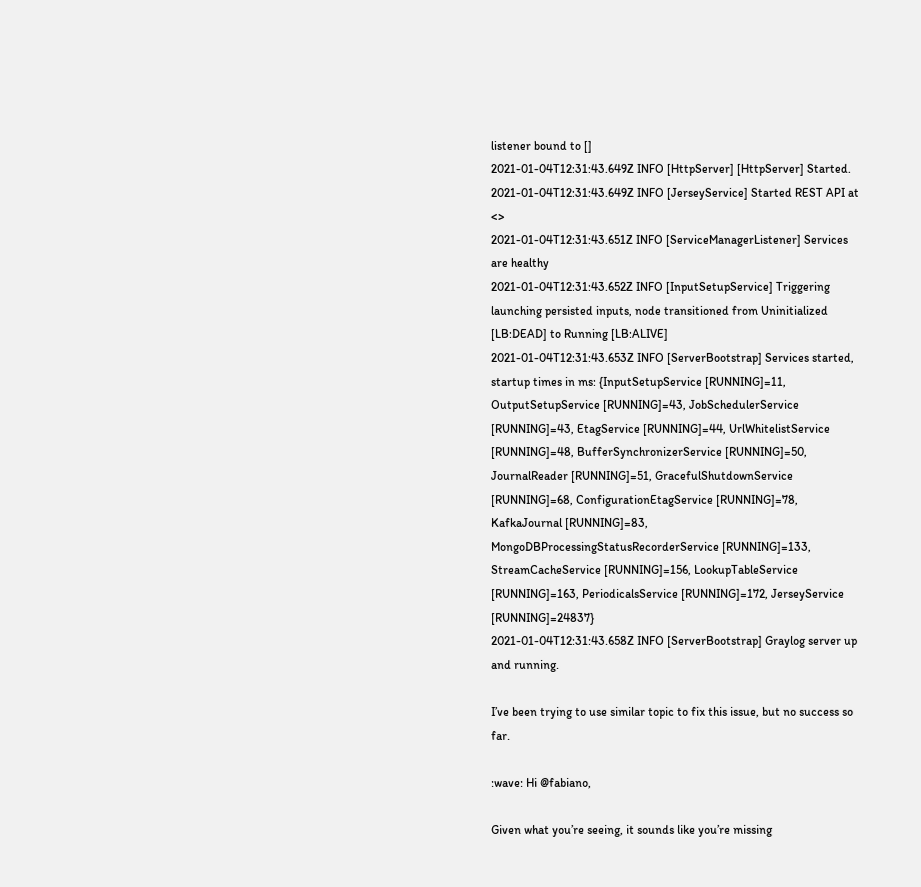listener bound to []
2021-01-04T12:31:43.649Z INFO [HttpServer] [HttpServer] Started.
2021-01-04T12:31:43.649Z INFO [JerseyService] Started REST API at <>
2021-01-04T12:31:43.651Z INFO [ServiceManagerListener] Services are healthy
2021-01-04T12:31:43.652Z INFO [InputSetupService] Triggering launching persisted inputs, node transitioned from Uninitialized [LB:DEAD] to Running [LB:ALIVE]
2021-01-04T12:31:43.653Z INFO [ServerBootstrap] Services started, startup times in ms: {InputSetupService [RUNNING]=11, OutputSetupService [RUNNING]=43, JobSchedulerService [RUNNING]=43, EtagService [RUNNING]=44, UrlWhitelistService [RUNNING]=48, BufferSynchronizerService [RUNNING]=50, JournalReader [RUNNING]=51, GracefulShutdownService [RUNNING]=68, ConfigurationEtagService [RUNNING]=78, KafkaJournal [RUNNING]=83, MongoDBProcessingStatusRecorderService [RUNNING]=133, StreamCacheService [RUNNING]=156, LookupTableService [RUNNING]=163, PeriodicalsService [RUNNING]=172, JerseyService [RUNNING]=24837}
2021-01-04T12:31:43.658Z INFO [ServerBootstrap] Graylog server up and running.

I’ve been trying to use similar topic to fix this issue, but no success so far.

:wave: Hi @fabiano,

Given what you’re seeing, it sounds like you’re missing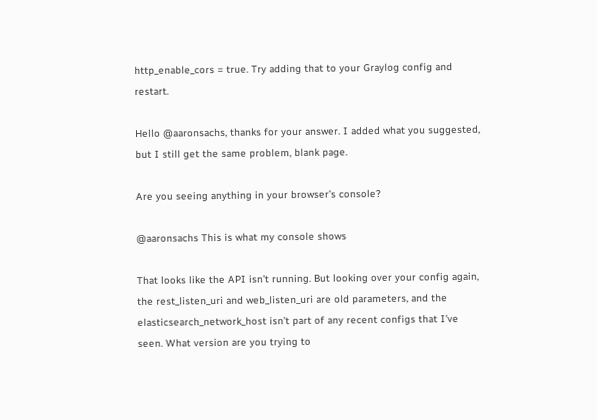http_enable_cors = true. Try adding that to your Graylog config and restart.

Hello @aaronsachs, thanks for your answer. I added what you suggested, but I still get the same problem, blank page.

Are you seeing anything in your browser’s console?

@aaronsachs This is what my console shows

That looks like the API isn’t running. But looking over your config again, the rest_listen_uri and web_listen_uri are old parameters, and the elasticsearch_network_host isn’t part of any recent configs that I’ve seen. What version are you trying to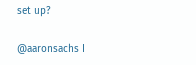set up?

@aaronsachs I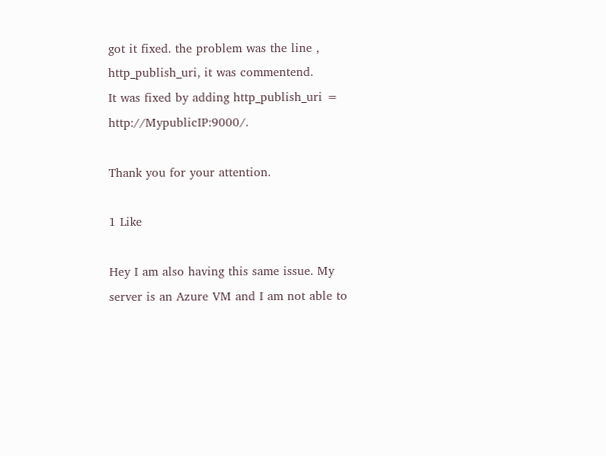got it fixed. the problem was the line , http_publish_uri, it was commentend.
It was fixed by adding http_publish_uri = http://MypublicIP:9000/.

Thank you for your attention.

1 Like

Hey I am also having this same issue. My server is an Azure VM and I am not able to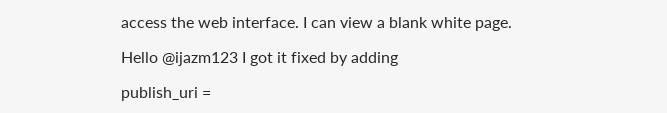access the web interface. I can view a blank white page.

Hello @ijazm123 I got it fixed by adding

publish_uri =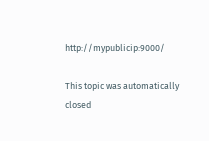http://mypublicip:9000/

This topic was automatically closed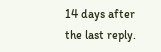14 days after the last reply.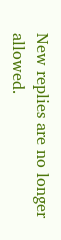New replies are no longer allowed.